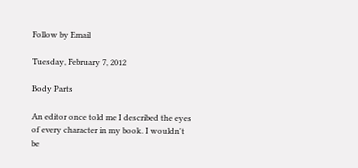Follow by Email

Tuesday, February 7, 2012

Body Parts

An editor once told me I described the eyes of every character in my book. I wouldn't be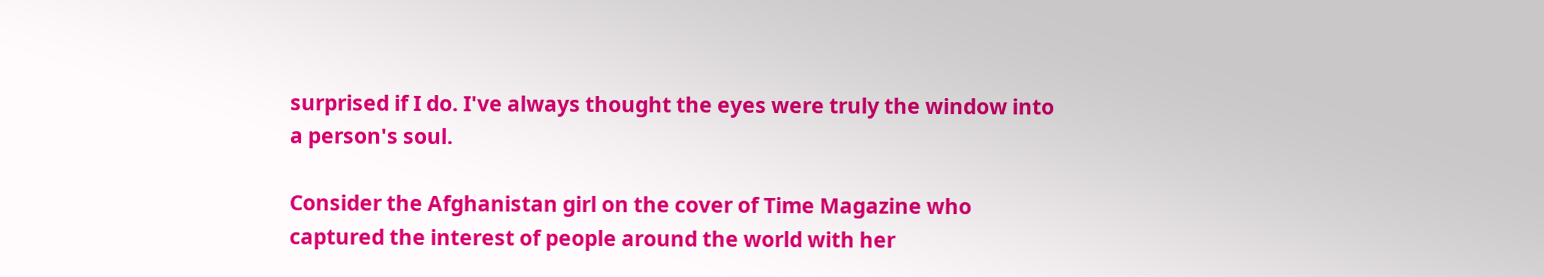surprised if I do. I've always thought the eyes were truly the window into a person's soul.

Consider the Afghanistan girl on the cover of Time Magazine who captured the interest of people around the world with her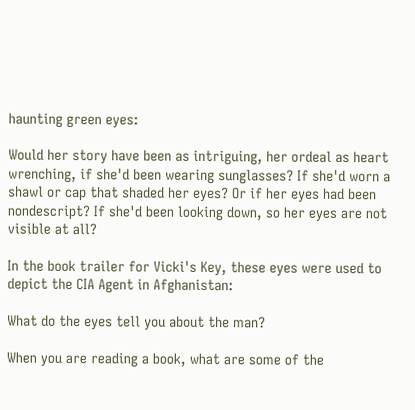haunting green eyes:

Would her story have been as intriguing, her ordeal as heart wrenching, if she'd been wearing sunglasses? If she'd worn a shawl or cap that shaded her eyes? Or if her eyes had been nondescript? If she'd been looking down, so her eyes are not visible at all?

In the book trailer for Vicki's Key, these eyes were used to depict the CIA Agent in Afghanistan:

What do the eyes tell you about the man?

When you are reading a book, what are some of the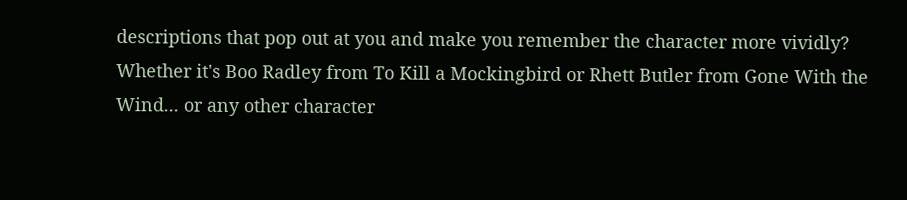descriptions that pop out at you and make you remember the character more vividly? Whether it's Boo Radley from To Kill a Mockingbird or Rhett Butler from Gone With the Wind... or any other character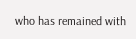who has remained with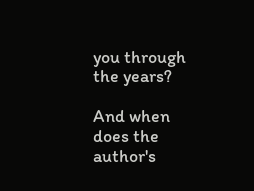you through the years?

And when does the author's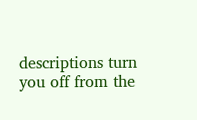descriptions turn you off from the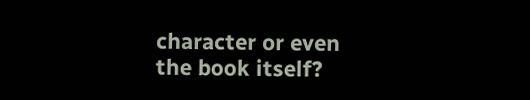character or even the book itself?